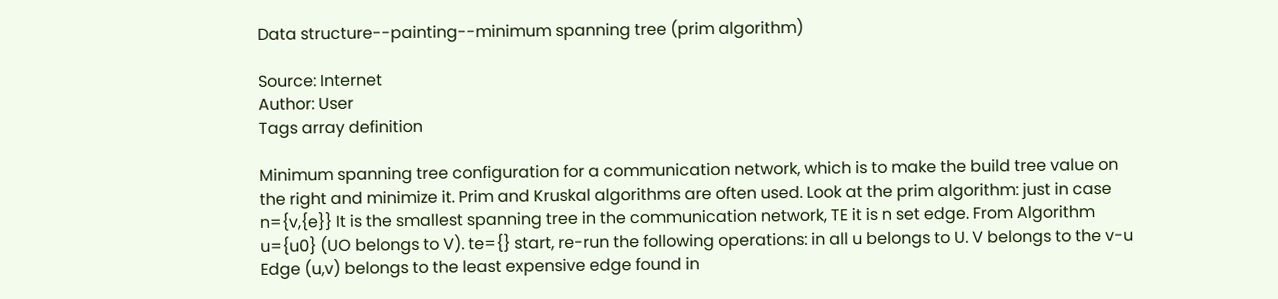Data structure--painting--minimum spanning tree (prim algorithm)

Source: Internet
Author: User
Tags array definition

Minimum spanning tree configuration for a communication network, which is to make the build tree value on the right and minimize it. Prim and Kruskal algorithms are often used. Look at the prim algorithm: just in case n={v,{e}} It is the smallest spanning tree in the communication network, TE it is n set edge. From Algorithm u={u0} (UO belongs to V). te={} start, re-run the following operations: in all u belongs to U. V belongs to the v-u Edge (u,v) belongs to the least expensive edge found in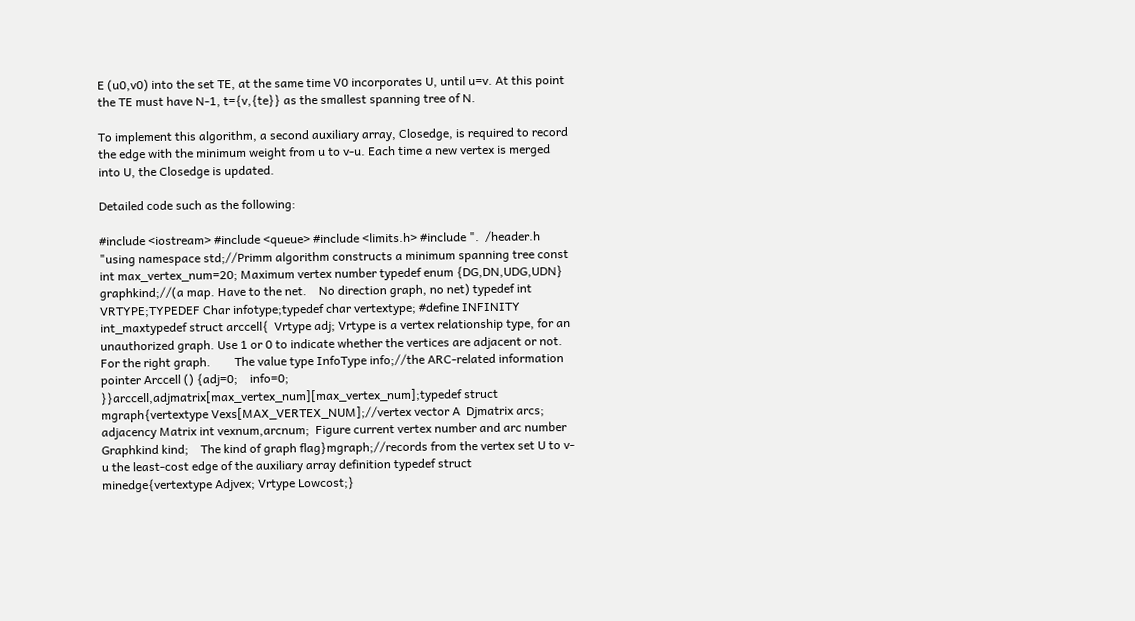E (u0,v0) into the set TE, at the same time V0 incorporates U, until u=v. At this point the TE must have N-1, t={v,{te}} as the smallest spanning tree of N.

To implement this algorithm, a second auxiliary array, Closedge, is required to record the edge with the minimum weight from u to v-u. Each time a new vertex is merged into U, the Closedge is updated.

Detailed code such as the following:

#include <iostream> #include <queue> #include <limits.h> #include ".  /header.h "using namespace std;//Primm algorithm constructs a minimum spanning tree const int max_vertex_num=20; Maximum vertex number typedef enum {DG,DN,UDG,UDN} graphkind;//(a map. Have to the net.    No direction graph, no net) typedef int VRTYPE;TYPEDEF Char infotype;typedef char vertextype; #define INFINITY int_maxtypedef struct arccell{  Vrtype adj; Vrtype is a vertex relationship type, for an unauthorized graph. Use 1 or 0 to indicate whether the vertices are adjacent or not. For the right graph.        The value type InfoType info;//the ARC-related information pointer Arccell () {adj=0;    info=0; }}arccell,adjmatrix[max_vertex_num][max_vertex_num];typedef struct mgraph{vertextype Vexs[MAX_VERTEX_NUM];//vertex vector A  Djmatrix arcs;  adjacency Matrix int vexnum,arcnum;  Figure current vertex number and arc number Graphkind kind;    The kind of graph flag}mgraph;//records from the vertex set U to v-u the least-cost edge of the auxiliary array definition typedef struct minedge{vertextype Adjvex; Vrtype Lowcost;}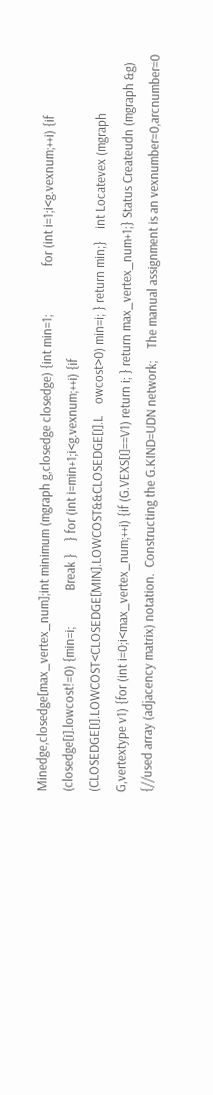Minedge,closedge[max_vertex_num];int minimum (mgraph g,closedge closedge) {int min=1;                for (int i=1;i<g.vexnum;++i) {if (closedge[i].lowcost!=0) {min=i;            Break }    } for (int i=min+1;i<g.vexnum;++i) {if (CLOSEDGE[I].LOWCOST<CLOSEDGE[MIN].LOWCOST&&CLOSEDGE[I].L    owcost>0) min=i; } return min;}    int Locatevex (mgraph G,vertextype v1) {for (int i=0;i<max_vertex_num;++i) {if (G.VEXS[I]==V1) return i; } return max_vertex_num+1;} Status Createudn (mgraph &g) {//used array (adjacency matrix) notation.  Constructing the G.KIND=UDN network;    The manual assignment is an vexnumber=0,arcnumber=0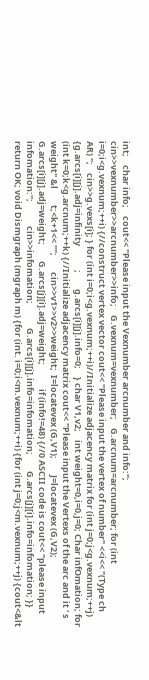int;    char info;    cout<< "Please input the Vexnumber arcnumber and info:";    cin>>vexnumber>>arcnumber>>info;    G.vexnum=vexnumber;    G.arcnum=arcnumber; for (int i=0;i<g.vexnum;++i) {//construct vertex vector cout<< "Please input the vertex of number" <<i<< "(Type ch        AR) ";    cin>>g.vexs[i]; } for (int i=0;i<g.vexnum;++i)//Initialize adjacency matrix for (int j=0;j<g.vexnum;++j) {g.arcs[i][j].adj=infinity            ;        g.arcs[i][j].info=0;    } char V1,v2;    int weight=0,i=0,j=0; Char infOmation; for (int k=0;k<g.arcnum;++k) {//Initialize adjacency matrix cout<< "Please input the Vertexs of the arc and it ' s weight" &l        t;<k+1<< "";        cin>>v1>>v2>>weight;  I=locatevex (G,V1);        J=locatevex (G,V2);        G.arcs[i][j].adj=weight;        G.arcs[j][i].adj=weight;            if (info!=48) {//0 ASCII code is cout<< "please input infomation:";            cin>>infomation;            G.arcs[i][j].info=infomation;        G.arcs[j][i].info=infomation; }} return OK; void Dismgraph (mgraph m) {for (int. i=0;i<m.vexnum;++i) {for (int j=0;j<m.vexnum;++j) {cout<&lt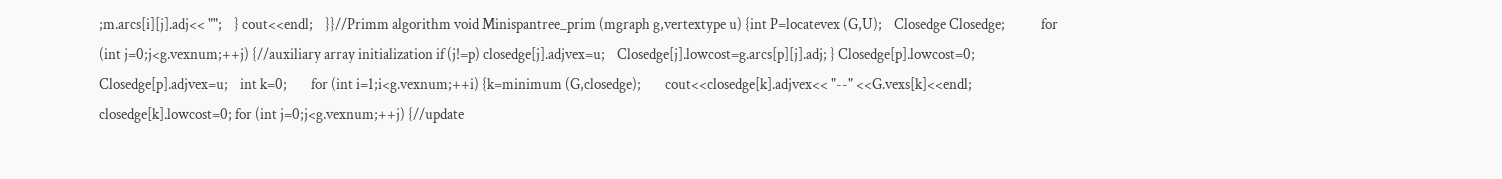;m.arcs[i][j].adj<< "";    } cout<<endl;    }}//Primm algorithm void Minispantree_prim (mgraph g,vertextype u) {int P=locatevex (G,U);    Closedge Closedge;            for (int j=0;j<g.vexnum;++j) {//auxiliary array initialization if (j!=p) closedge[j].adjvex=u;    Closedge[j].lowcost=g.arcs[p][j].adj; } Closedge[p].lowcost=0;    Closedge[p].adjvex=u;    int k=0;        for (int i=1;i<g.vexnum;++i) {k=minimum (G,closedge);        cout<<closedge[k].adjvex<< "--" <<G.vexs[k]<<endl;        closedge[k].lowcost=0; for (int j=0;j<g.vexnum;++j) {//update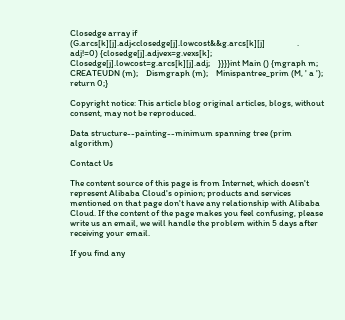Closedge array if (G.arcs[k][j].adj<closedge[j].lowcost&&g.arcs[k][j]                . adj!=0) {closedge[j].adjvex=g.vexs[k];            Closedge[j].lowcost=g.arcs[k][j].adj;    }}}}int Main () {mgraph m;    CREATEUDN (m);    Dismgraph (m);    Minispantree_prim (M, ' a '); return 0;}

Copyright notice: This article blog original articles, blogs, without consent, may not be reproduced.

Data structure--painting--minimum spanning tree (prim algorithm)

Contact Us

The content source of this page is from Internet, which doesn't represent Alibaba Cloud's opinion; products and services mentioned on that page don't have any relationship with Alibaba Cloud. If the content of the page makes you feel confusing, please write us an email, we will handle the problem within 5 days after receiving your email.

If you find any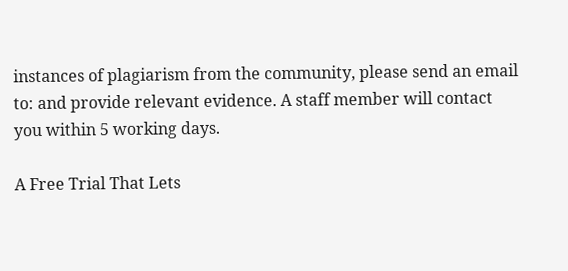instances of plagiarism from the community, please send an email to: and provide relevant evidence. A staff member will contact you within 5 working days.

A Free Trial That Lets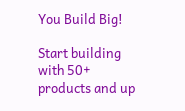You Build Big!

Start building with 50+ products and up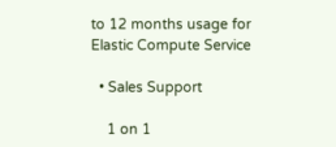to 12 months usage for Elastic Compute Service

  • Sales Support

    1 on 1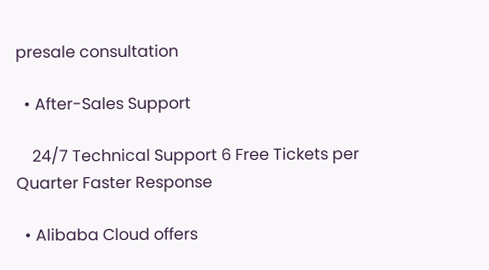presale consultation

  • After-Sales Support

    24/7 Technical Support 6 Free Tickets per Quarter Faster Response

  • Alibaba Cloud offers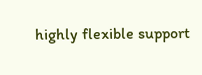highly flexible support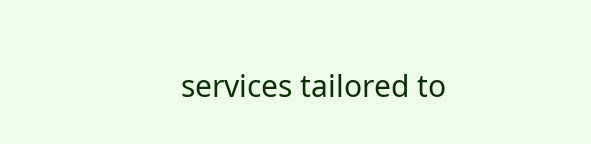services tailored to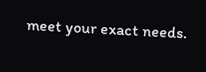meet your exact needs.